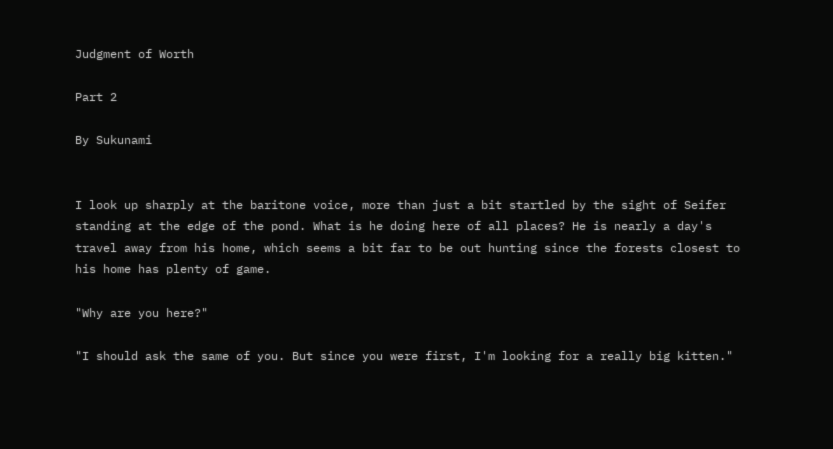Judgment of Worth

Part 2

By Sukunami


I look up sharply at the baritone voice, more than just a bit startled by the sight of Seifer standing at the edge of the pond. What is he doing here of all places? He is nearly a day's travel away from his home, which seems a bit far to be out hunting since the forests closest to his home has plenty of game.

"Why are you here?"

"I should ask the same of you. But since you were first, I'm looking for a really big kitten."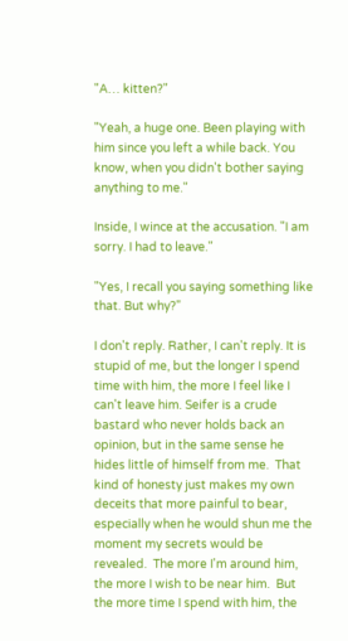"A… kitten?"

"Yeah, a huge one. Been playing with him since you left a while back. You know, when you didn't bother saying anything to me."

Inside, I wince at the accusation. "I am sorry. I had to leave."

"Yes, I recall you saying something like that. But why?"

I don't reply. Rather, I can't reply. It is stupid of me, but the longer I spend time with him, the more I feel like I can't leave him. Seifer is a crude bastard who never holds back an opinion, but in the same sense he hides little of himself from me.  That kind of honesty just makes my own deceits that more painful to bear, especially when he would shun me the moment my secrets would be revealed.  The more I'm around him, the more I wish to be near him.  But the more time I spend with him, the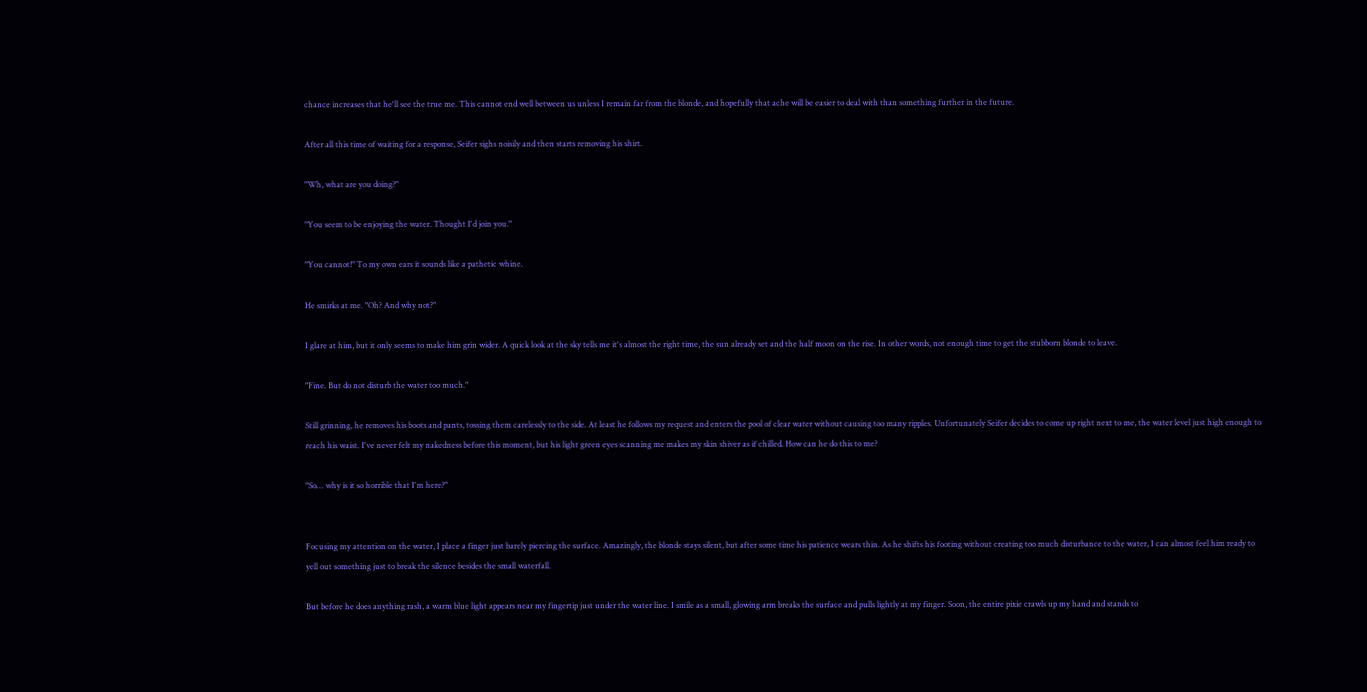chance increases that he'll see the true me. This cannot end well between us unless I remain far from the blonde, and hopefully that ache will be easier to deal with than something further in the future.

After all this time of waiting for a response, Seifer sighs noisily and then starts removing his shirt.

"Wh, what are you doing?"

"You seem to be enjoying the water. Thought I'd join you."

"You cannot!" To my own ears it sounds like a pathetic whine.

He smirks at me. "Oh? And why not?"

I glare at him, but it only seems to make him grin wider. A quick look at the sky tells me it's almost the right time, the sun already set and the half moon on the rise. In other words, not enough time to get the stubborn blonde to leave.

"Fine. But do not disturb the water too much."

Still grinning, he removes his boots and pants, tossing them carelessly to the side. At least he follows my request and enters the pool of clear water without causing too many ripples. Unfortunately Seifer decides to come up right next to me, the water level just high enough to reach his waist. I've never felt my nakedness before this moment, but his light green eyes scanning me makes my skin shiver as if chilled. How can he do this to me?

"So… why is it so horrible that I'm here?"


Focusing my attention on the water, I place a finger just barely piercing the surface. Amazingly, the blonde stays silent, but after some time his patience wears thin. As he shifts his footing without creating too much disturbance to the water, I can almost feel him ready to yell out something just to break the silence besides the small waterfall.

But before he does anything rash, a warm blue light appears near my fingertip just under the water line. I smile as a small, glowing arm breaks the surface and pulls lightly at my finger. Soon, the entire pixie crawls up my hand and stands to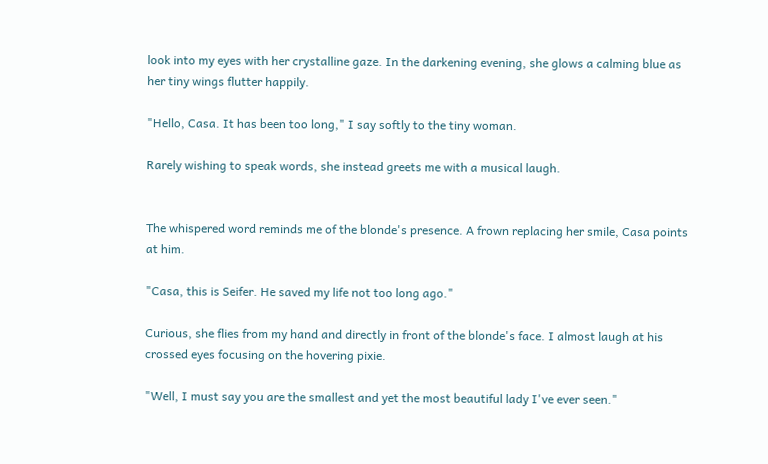look into my eyes with her crystalline gaze. In the darkening evening, she glows a calming blue as her tiny wings flutter happily.

"Hello, Casa. It has been too long," I say softly to the tiny woman.

Rarely wishing to speak words, she instead greets me with a musical laugh.


The whispered word reminds me of the blonde's presence. A frown replacing her smile, Casa points at him.

"Casa, this is Seifer. He saved my life not too long ago."

Curious, she flies from my hand and directly in front of the blonde's face. I almost laugh at his crossed eyes focusing on the hovering pixie.

"Well, I must say you are the smallest and yet the most beautiful lady I've ever seen."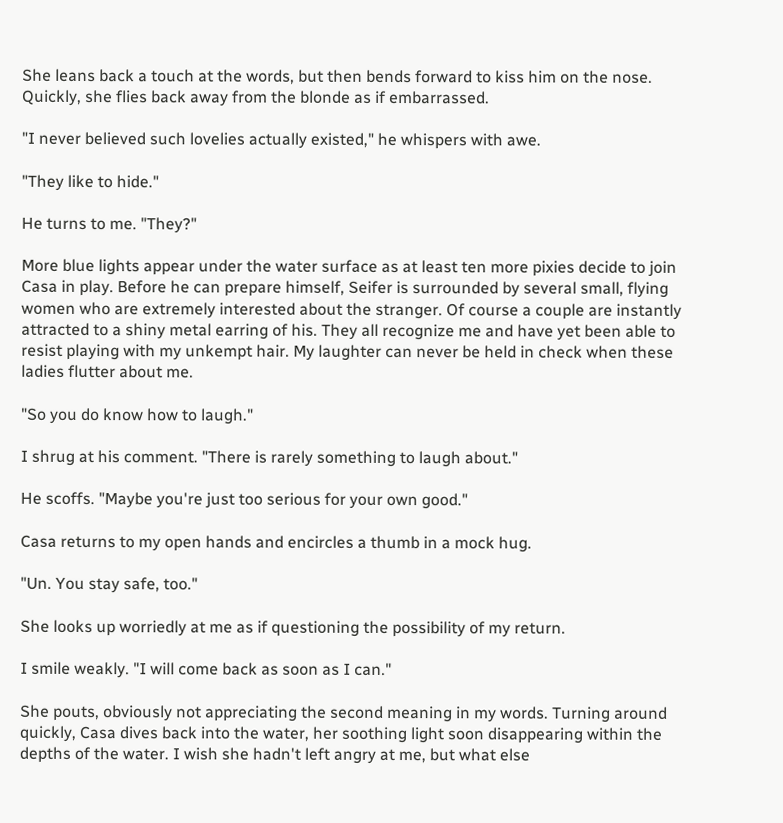She leans back a touch at the words, but then bends forward to kiss him on the nose. Quickly, she flies back away from the blonde as if embarrassed.

"I never believed such lovelies actually existed," he whispers with awe.

"They like to hide."

He turns to me. "They?"

More blue lights appear under the water surface as at least ten more pixies decide to join Casa in play. Before he can prepare himself, Seifer is surrounded by several small, flying women who are extremely interested about the stranger. Of course a couple are instantly attracted to a shiny metal earring of his. They all recognize me and have yet been able to resist playing with my unkempt hair. My laughter can never be held in check when these ladies flutter about me.

"So you do know how to laugh."

I shrug at his comment. "There is rarely something to laugh about."

He scoffs. "Maybe you're just too serious for your own good."

Casa returns to my open hands and encircles a thumb in a mock hug.

"Un. You stay safe, too."

She looks up worriedly at me as if questioning the possibility of my return.

I smile weakly. "I will come back as soon as I can."

She pouts, obviously not appreciating the second meaning in my words. Turning around quickly, Casa dives back into the water, her soothing light soon disappearing within the depths of the water. I wish she hadn't left angry at me, but what else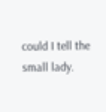could I tell the small lady.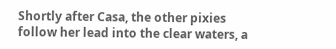Shortly after Casa, the other pixies follow her lead into the clear waters, a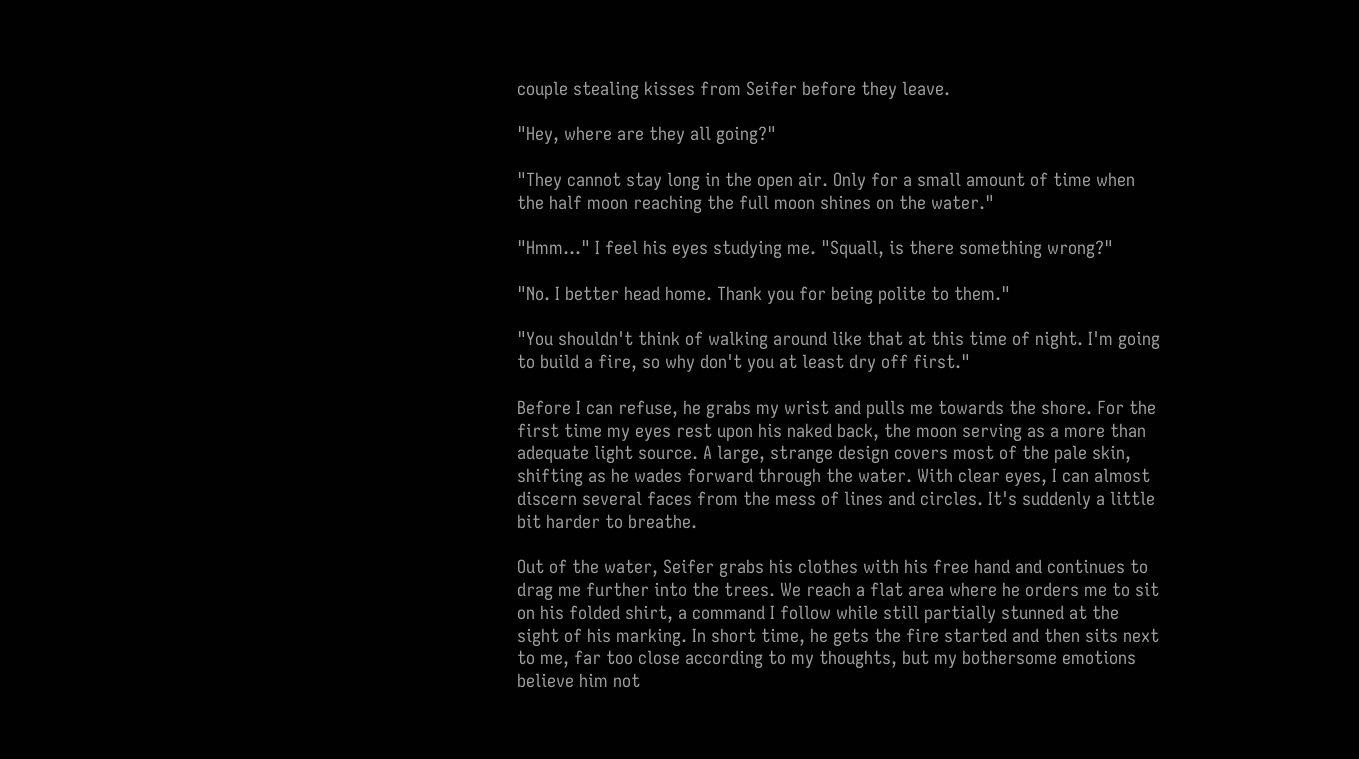couple stealing kisses from Seifer before they leave.

"Hey, where are they all going?"

"They cannot stay long in the open air. Only for a small amount of time when the half moon reaching the full moon shines on the water."

"Hmm…" I feel his eyes studying me. "Squall, is there something wrong?"

"No. I better head home. Thank you for being polite to them."

"You shouldn't think of walking around like that at this time of night. I'm going to build a fire, so why don't you at least dry off first."

Before I can refuse, he grabs my wrist and pulls me towards the shore. For the first time my eyes rest upon his naked back, the moon serving as a more than adequate light source. A large, strange design covers most of the pale skin, shifting as he wades forward through the water. With clear eyes, I can almost discern several faces from the mess of lines and circles. It's suddenly a little bit harder to breathe.

Out of the water, Seifer grabs his clothes with his free hand and continues to drag me further into the trees. We reach a flat area where he orders me to sit on his folded shirt, a command I follow while still partially stunned at the sight of his marking. In short time, he gets the fire started and then sits next to me, far too close according to my thoughts, but my bothersome emotions believe him not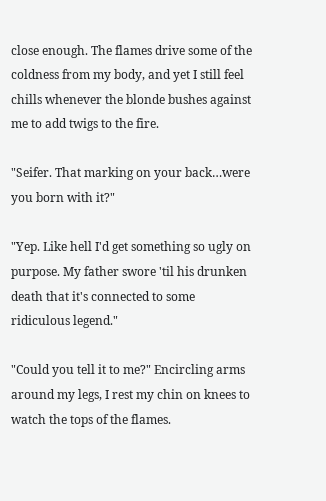close enough. The flames drive some of the coldness from my body, and yet I still feel chills whenever the blonde bushes against me to add twigs to the fire.

"Seifer. That marking on your back…were you born with it?"

"Yep. Like hell I'd get something so ugly on purpose. My father swore 'til his drunken death that it's connected to some ridiculous legend."

"Could you tell it to me?" Encircling arms around my legs, I rest my chin on knees to watch the tops of the flames.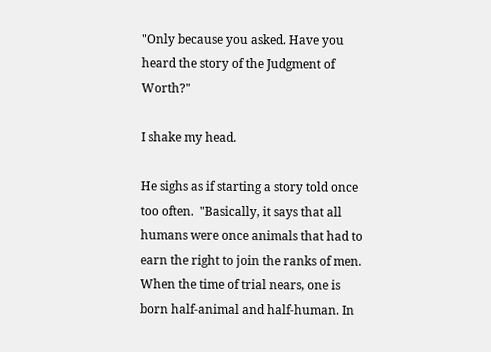"Only because you asked. Have you heard the story of the Judgment of Worth?"

I shake my head.

He sighs as if starting a story told once too often.  "Basically, it says that all humans were once animals that had to earn the right to join the ranks of men. When the time of trial nears, one is born half-animal and half-human. In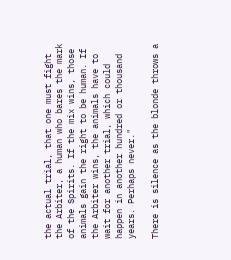the actual trial, that one must fight the Arbiter, a human who bares the mark of the Spirits. If the mix wins, those animals gain the right to be human. If the Arbiter wins, the animals have to wait for another trial, which could happen in another hundred or thousand years. Perhaps never."

There is silence as the blonde throws a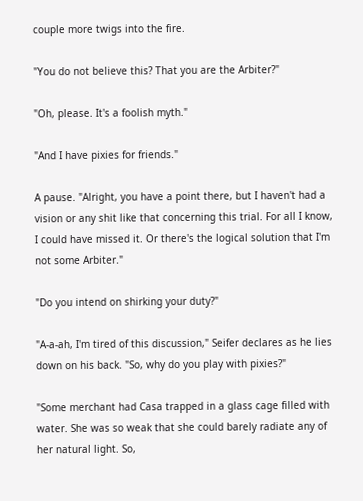couple more twigs into the fire.

"You do not believe this? That you are the Arbiter?"

"Oh, please. It's a foolish myth."

"And I have pixies for friends."

A pause. "Alright, you have a point there, but I haven't had a vision or any shit like that concerning this trial. For all I know, I could have missed it. Or there's the logical solution that I'm not some Arbiter."

"Do you intend on shirking your duty?"

"A-a-ah, I'm tired of this discussion," Seifer declares as he lies down on his back. "So, why do you play with pixies?"

"Some merchant had Casa trapped in a glass cage filled with water. She was so weak that she could barely radiate any of her natural light. So,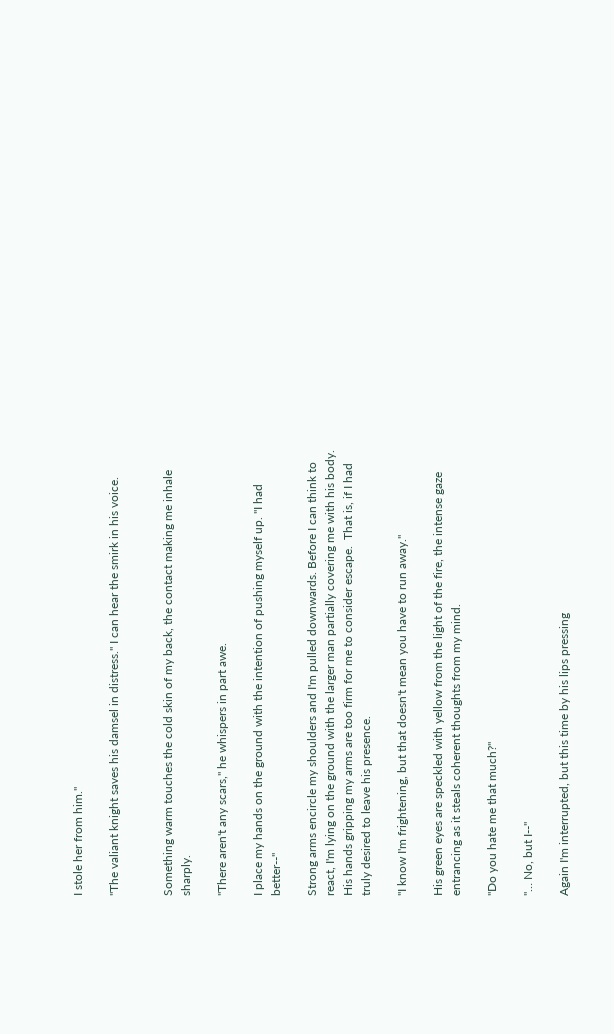I stole her from him."

"The valiant knight saves his damsel in distress." I can hear the smirk in his voice.


Something warm touches the cold skin of my back, the contact making me inhale sharply.

"There aren't any scars," he whispers in part awe.

I place my hands on the ground with the intention of pushing myself up. "I had better--"

Strong arms encircle my shoulders and I'm pulled downwards. Before I can think to react, I'm lying on the ground with the larger man partially covering me with his body.  His hands gripping my arms are too firm for me to consider escape.  That is, if I had truly desired to leave his presence.

"I know I'm frightening, but that doesn't mean you have to run away."

His green eyes are speckled with yellow from the light of the fire, the intense gaze entrancing as it steals coherent thoughts from my mind.

"Do you hate me that much?"

"… No, but I--"

Again I'm interrupted, but this time by his lips pressing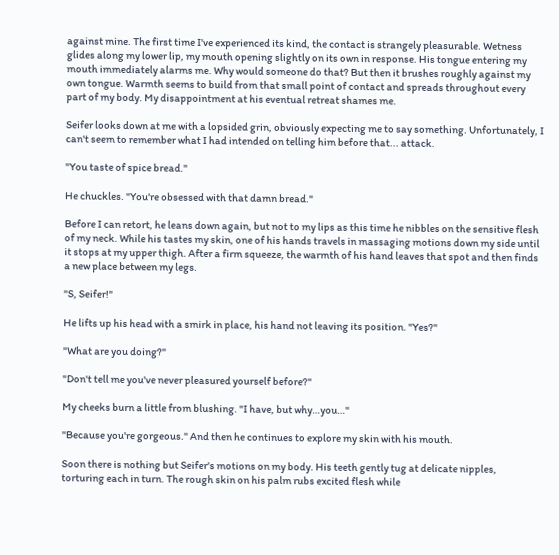against mine. The first time I've experienced its kind, the contact is strangely pleasurable. Wetness glides along my lower lip, my mouth opening slightly on its own in response. His tongue entering my mouth immediately alarms me. Why would someone do that? But then it brushes roughly against my own tongue. Warmth seems to build from that small point of contact and spreads throughout every part of my body. My disappointment at his eventual retreat shames me.

Seifer looks down at me with a lopsided grin, obviously expecting me to say something. Unfortunately, I can't seem to remember what I had intended on telling him before that... attack.

"You taste of spice bread."

He chuckles. "You're obsessed with that damn bread."

Before I can retort, he leans down again, but not to my lips as this time he nibbles on the sensitive flesh of my neck. While his tastes my skin, one of his hands travels in massaging motions down my side until it stops at my upper thigh. After a firm squeeze, the warmth of his hand leaves that spot and then finds a new place between my legs.

"S, Seifer!"

He lifts up his head with a smirk in place, his hand not leaving its position. "Yes?"

"What are you doing?"

"Don't tell me you've never pleasured yourself before?"

My cheeks burn a little from blushing. "I have, but why…you…"

"Because you're gorgeous." And then he continues to explore my skin with his mouth.

Soon there is nothing but Seifer's motions on my body. His teeth gently tug at delicate nipples, torturing each in turn. The rough skin on his palm rubs excited flesh while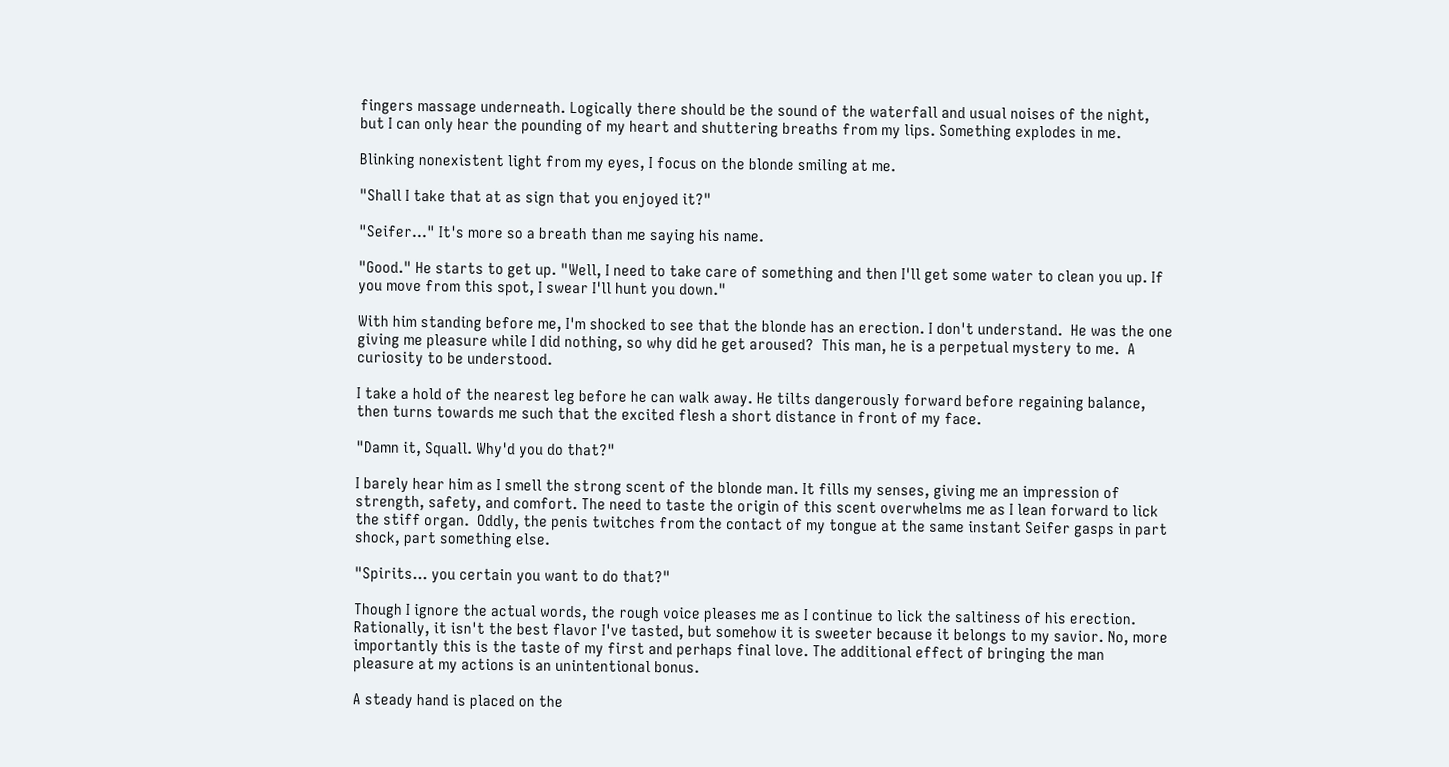fingers massage underneath. Logically there should be the sound of the waterfall and usual noises of the night, but I can only hear the pounding of my heart and shuttering breaths from my lips. Something explodes in me.

Blinking nonexistent light from my eyes, I focus on the blonde smiling at me.

"Shall I take that at as sign that you enjoyed it?"

"Seifer…" It's more so a breath than me saying his name.

"Good." He starts to get up. "Well, I need to take care of something and then I'll get some water to clean you up. If you move from this spot, I swear I'll hunt you down."

With him standing before me, I'm shocked to see that the blonde has an erection. I don't understand.  He was the one giving me pleasure while I did nothing, so why did he get aroused?  This man, he is a perpetual mystery to me.  A curiosity to be understood.

I take a hold of the nearest leg before he can walk away. He tilts dangerously forward before regaining balance, then turns towards me such that the excited flesh a short distance in front of my face.

"Damn it, Squall. Why'd you do that?"

I barely hear him as I smell the strong scent of the blonde man. It fills my senses, giving me an impression of strength, safety, and comfort. The need to taste the origin of this scent overwhelms me as I lean forward to lick the stiff organ.  Oddly, the penis twitches from the contact of my tongue at the same instant Seifer gasps in part shock, part something else.

"Spirits... you certain you want to do that?"

Though I ignore the actual words, the rough voice pleases me as I continue to lick the saltiness of his erection. Rationally, it isn't the best flavor I've tasted, but somehow it is sweeter because it belongs to my savior. No, more importantly this is the taste of my first and perhaps final love. The additional effect of bringing the man pleasure at my actions is an unintentional bonus.

A steady hand is placed on the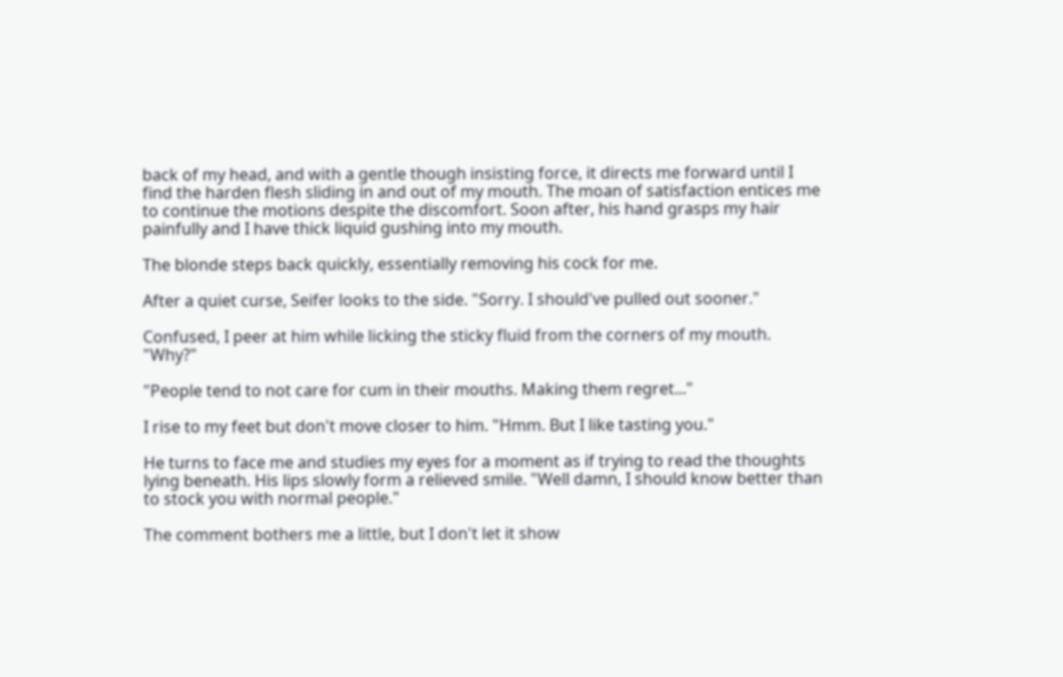back of my head, and with a gentle though insisting force, it directs me forward until I find the harden flesh sliding in and out of my mouth. The moan of satisfaction entices me to continue the motions despite the discomfort. Soon after, his hand grasps my hair painfully and I have thick liquid gushing into my mouth.

The blonde steps back quickly, essentially removing his cock for me.

After a quiet curse, Seifer looks to the side. "Sorry. I should've pulled out sooner."

Confused, I peer at him while licking the sticky fluid from the corners of my mouth. "Why?"

"People tend to not care for cum in their mouths. Making them regret..."

I rise to my feet but don't move closer to him. "Hmm. But I like tasting you."

He turns to face me and studies my eyes for a moment as if trying to read the thoughts lying beneath. His lips slowly form a relieved smile. "Well damn, I should know better than to stock you with normal people."

The comment bothers me a little, but I don't let it show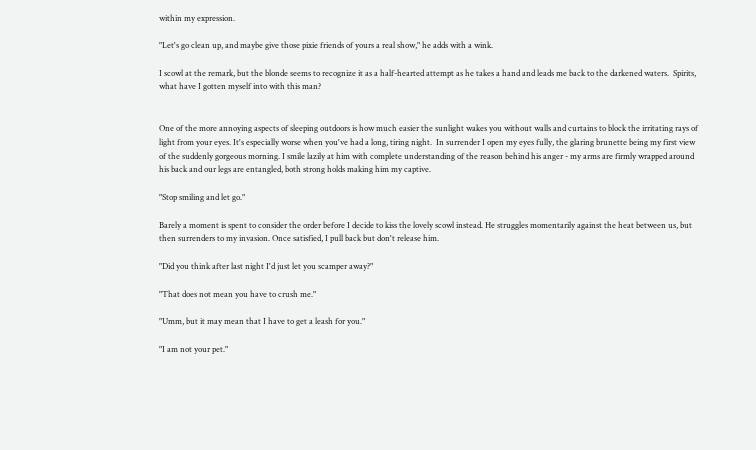within my expression.

"Let's go clean up, and maybe give those pixie friends of yours a real show," he adds with a wink.

I scowl at the remark, but the blonde seems to recognize it as a half-hearted attempt as he takes a hand and leads me back to the darkened waters.  Spirits, what have I gotten myself into with this man?


One of the more annoying aspects of sleeping outdoors is how much easier the sunlight wakes you without walls and curtains to block the irritating rays of light from your eyes. It's especially worse when you've had a long, tiring night.  In surrender I open my eyes fully, the glaring brunette being my first view of the suddenly gorgeous morning. I smile lazily at him with complete understanding of the reason behind his anger - my arms are firmly wrapped around his back and our legs are entangled, both strong holds making him my captive.

"Stop smiling and let go."

Barely a moment is spent to consider the order before I decide to kiss the lovely scowl instead. He struggles momentarily against the heat between us, but then surrenders to my invasion. Once satisfied, I pull back but don't release him.

"Did you think after last night I'd just let you scamper away?"

"That does not mean you have to crush me."

"Umm, but it may mean that I have to get a leash for you."

"I am not your pet."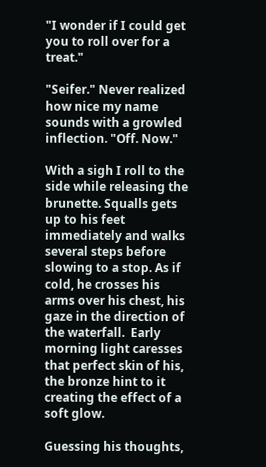"I wonder if I could get you to roll over for a treat."

"Seifer." Never realized how nice my name sounds with a growled inflection. "Off. Now."

With a sigh I roll to the side while releasing the brunette. Squalls gets up to his feet immediately and walks several steps before slowing to a stop. As if cold, he crosses his arms over his chest, his gaze in the direction of the waterfall.  Early morning light caresses that perfect skin of his, the bronze hint to it creating the effect of a soft glow.

Guessing his thoughts,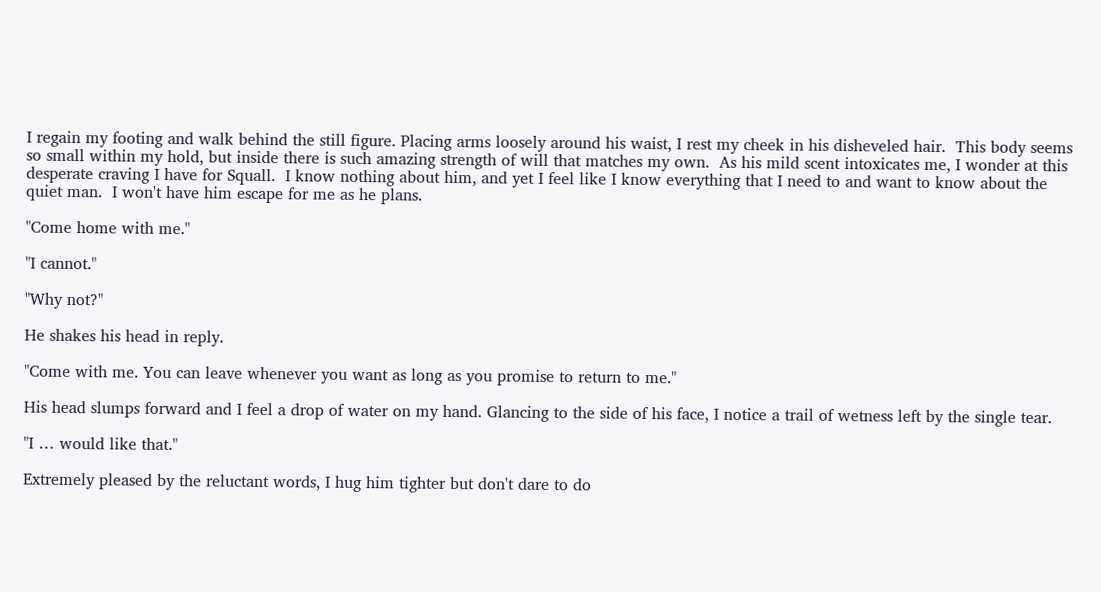I regain my footing and walk behind the still figure. Placing arms loosely around his waist, I rest my cheek in his disheveled hair.  This body seems so small within my hold, but inside there is such amazing strength of will that matches my own.  As his mild scent intoxicates me, I wonder at this desperate craving I have for Squall.  I know nothing about him, and yet I feel like I know everything that I need to and want to know about the quiet man.  I won't have him escape for me as he plans.

"Come home with me."

"I cannot."

"Why not?"

He shakes his head in reply.

"Come with me. You can leave whenever you want as long as you promise to return to me."

His head slumps forward and I feel a drop of water on my hand. Glancing to the side of his face, I notice a trail of wetness left by the single tear.

"I … would like that."

Extremely pleased by the reluctant words, I hug him tighter but don't dare to do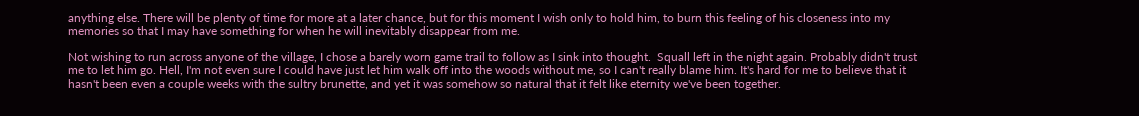anything else. There will be plenty of time for more at a later chance, but for this moment I wish only to hold him, to burn this feeling of his closeness into my memories so that I may have something for when he will inevitably disappear from me.

Not wishing to run across anyone of the village, I chose a barely worn game trail to follow as I sink into thought.  Squall left in the night again. Probably didn't trust me to let him go. Hell, I'm not even sure I could have just let him walk off into the woods without me, so I can't really blame him. It's hard for me to believe that it hasn't been even a couple weeks with the sultry brunette, and yet it was somehow so natural that it felt like eternity we've been together.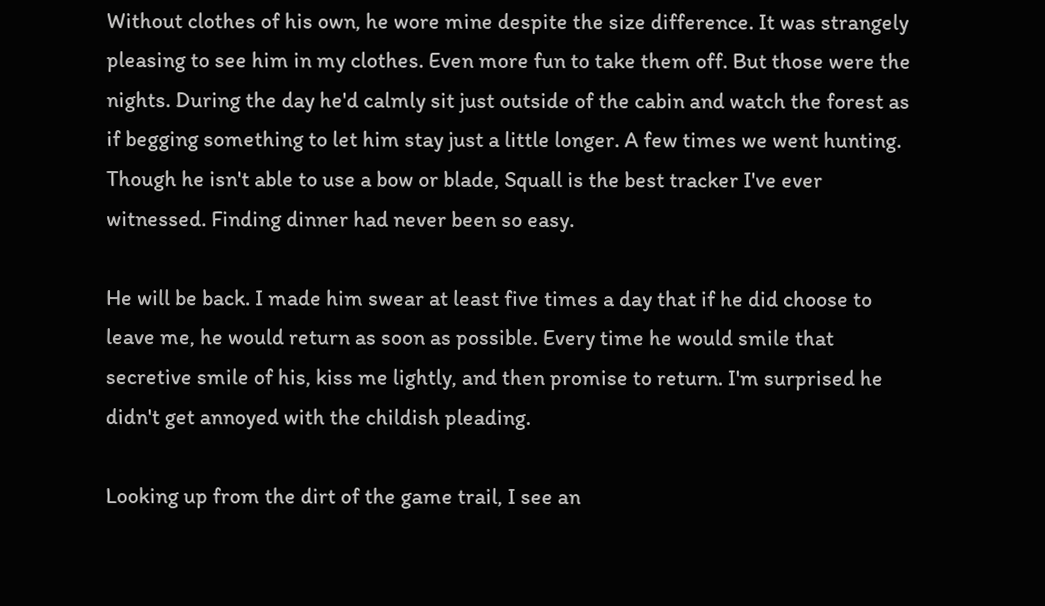Without clothes of his own, he wore mine despite the size difference. It was strangely pleasing to see him in my clothes. Even more fun to take them off. But those were the nights. During the day he'd calmly sit just outside of the cabin and watch the forest as if begging something to let him stay just a little longer. A few times we went hunting. Though he isn't able to use a bow or blade, Squall is the best tracker I've ever witnessed. Finding dinner had never been so easy.

He will be back. I made him swear at least five times a day that if he did choose to leave me, he would return as soon as possible. Every time he would smile that secretive smile of his, kiss me lightly, and then promise to return. I'm surprised he didn't get annoyed with the childish pleading.

Looking up from the dirt of the game trail, I see an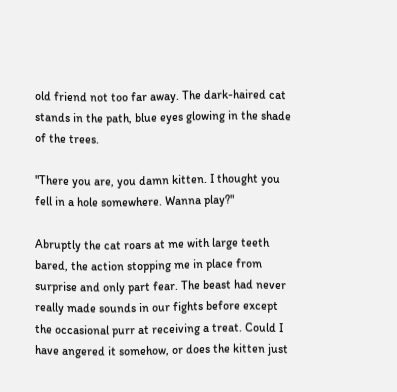old friend not too far away. The dark-haired cat stands in the path, blue eyes glowing in the shade of the trees.

"There you are, you damn kitten. I thought you fell in a hole somewhere. Wanna play?"

Abruptly the cat roars at me with large teeth bared, the action stopping me in place from surprise and only part fear. The beast had never really made sounds in our fights before except the occasional purr at receiving a treat. Could I have angered it somehow, or does the kitten just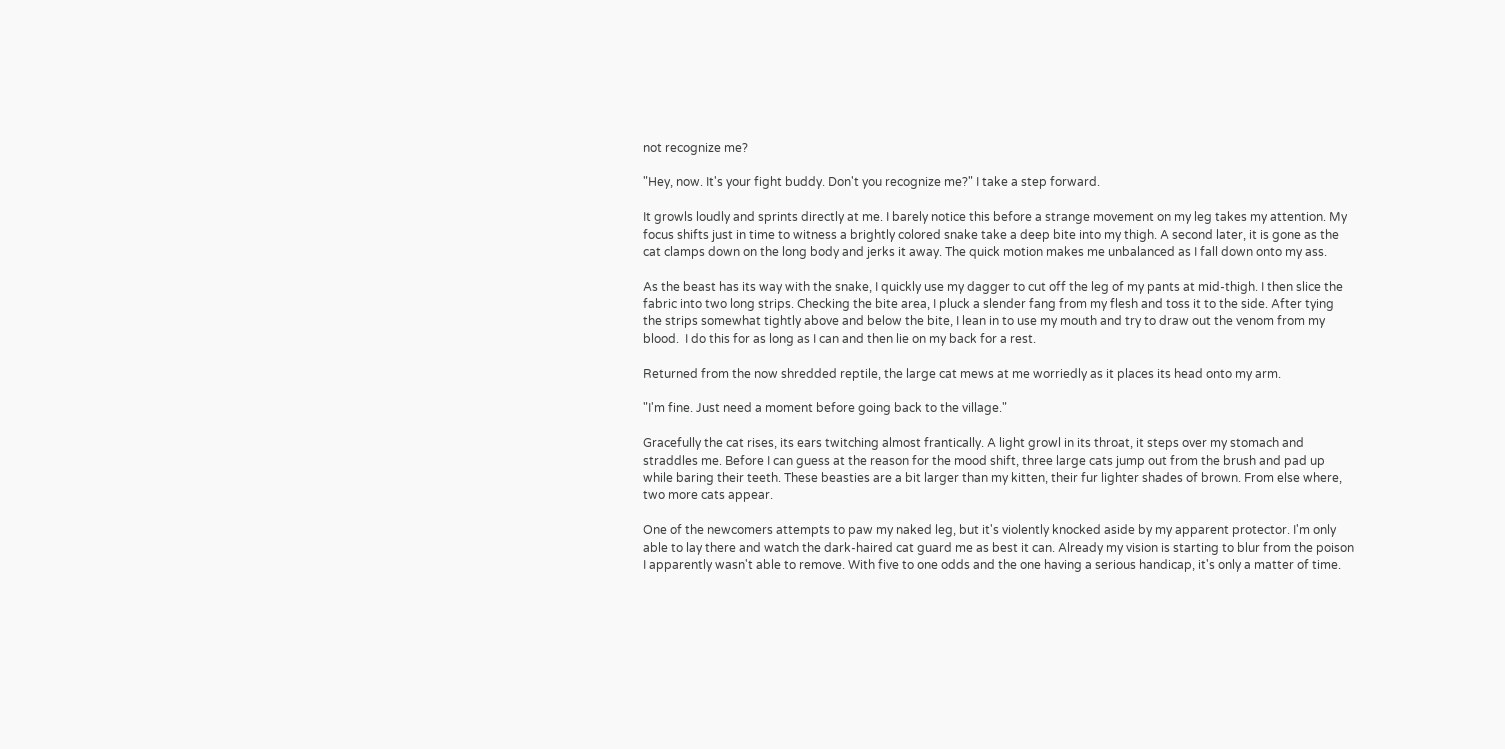not recognize me?

"Hey, now. It's your fight buddy. Don't you recognize me?" I take a step forward.

It growls loudly and sprints directly at me. I barely notice this before a strange movement on my leg takes my attention. My focus shifts just in time to witness a brightly colored snake take a deep bite into my thigh. A second later, it is gone as the cat clamps down on the long body and jerks it away. The quick motion makes me unbalanced as I fall down onto my ass.

As the beast has its way with the snake, I quickly use my dagger to cut off the leg of my pants at mid-thigh. I then slice the fabric into two long strips. Checking the bite area, I pluck a slender fang from my flesh and toss it to the side. After tying the strips somewhat tightly above and below the bite, I lean in to use my mouth and try to draw out the venom from my blood.  I do this for as long as I can and then lie on my back for a rest.

Returned from the now shredded reptile, the large cat mews at me worriedly as it places its head onto my arm.

"I'm fine. Just need a moment before going back to the village."

Gracefully the cat rises, its ears twitching almost frantically. A light growl in its throat, it steps over my stomach and straddles me. Before I can guess at the reason for the mood shift, three large cats jump out from the brush and pad up while baring their teeth. These beasties are a bit larger than my kitten, their fur lighter shades of brown. From else where, two more cats appear.

One of the newcomers attempts to paw my naked leg, but it's violently knocked aside by my apparent protector. I'm only able to lay there and watch the dark-haired cat guard me as best it can. Already my vision is starting to blur from the poison I apparently wasn't able to remove. With five to one odds and the one having a serious handicap, it's only a matter of time.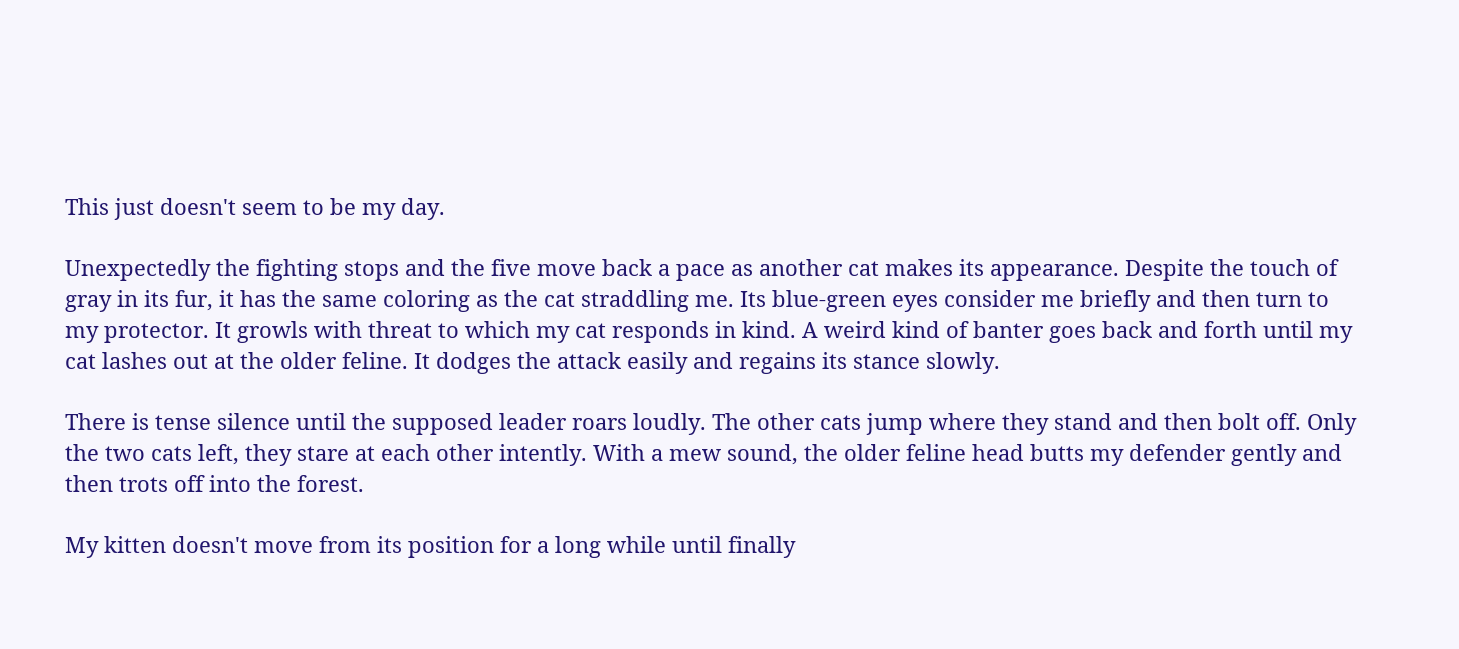This just doesn't seem to be my day.

Unexpectedly the fighting stops and the five move back a pace as another cat makes its appearance. Despite the touch of gray in its fur, it has the same coloring as the cat straddling me. Its blue-green eyes consider me briefly and then turn to my protector. It growls with threat to which my cat responds in kind. A weird kind of banter goes back and forth until my cat lashes out at the older feline. It dodges the attack easily and regains its stance slowly.

There is tense silence until the supposed leader roars loudly. The other cats jump where they stand and then bolt off. Only the two cats left, they stare at each other intently. With a mew sound, the older feline head butts my defender gently and then trots off into the forest.

My kitten doesn't move from its position for a long while until finally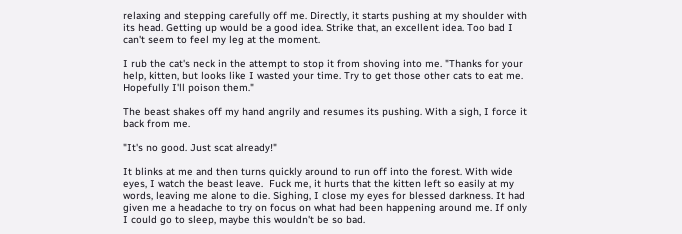relaxing and stepping carefully off me. Directly, it starts pushing at my shoulder with its head. Getting up would be a good idea. Strike that, an excellent idea. Too bad I can't seem to feel my leg at the moment.

I rub the cat's neck in the attempt to stop it from shoving into me. "Thanks for your help, kitten, but looks like I wasted your time. Try to get those other cats to eat me. Hopefully I'll poison them."

The beast shakes off my hand angrily and resumes its pushing. With a sigh, I force it back from me.

"It's no good. Just scat already!"

It blinks at me and then turns quickly around to run off into the forest. With wide eyes, I watch the beast leave.  Fuck me, it hurts that the kitten left so easily at my words, leaving me alone to die. Sighing, I close my eyes for blessed darkness. It had given me a headache to try on focus on what had been happening around me. If only I could go to sleep, maybe this wouldn't be so bad.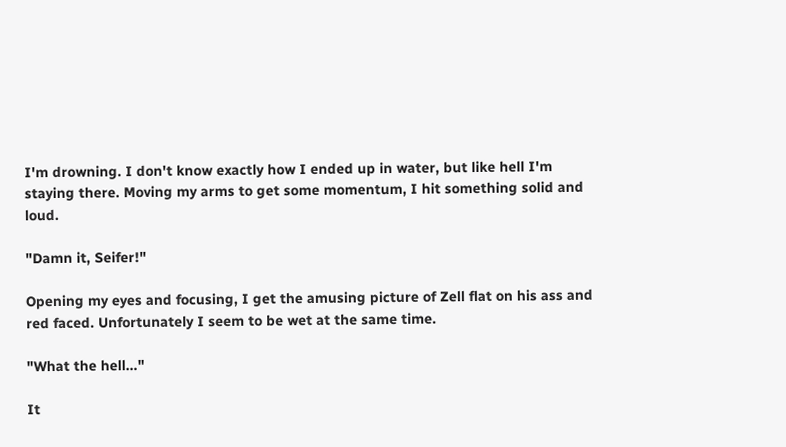I'm drowning. I don't know exactly how I ended up in water, but like hell I'm staying there. Moving my arms to get some momentum, I hit something solid and loud.

"Damn it, Seifer!"

Opening my eyes and focusing, I get the amusing picture of Zell flat on his ass and red faced. Unfortunately I seem to be wet at the same time.

"What the hell…"

It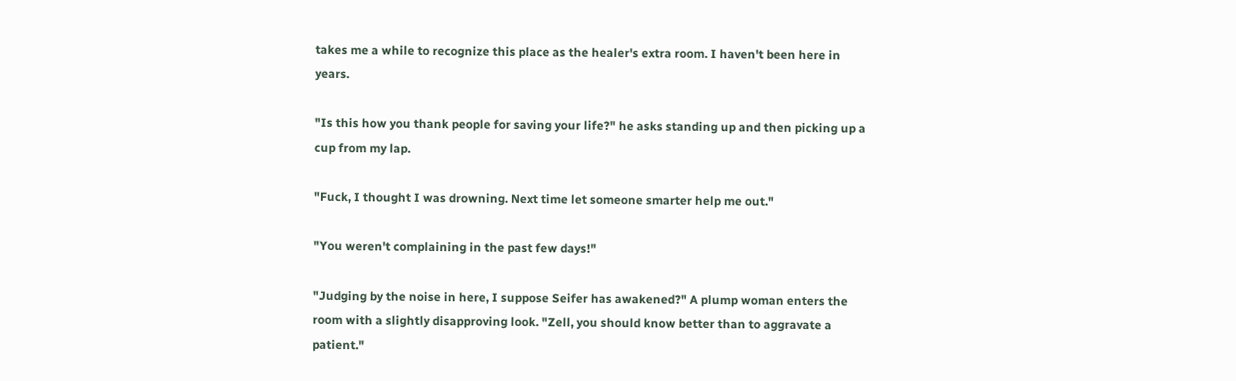takes me a while to recognize this place as the healer's extra room. I haven't been here in years.

"Is this how you thank people for saving your life?" he asks standing up and then picking up a cup from my lap.

"Fuck, I thought I was drowning. Next time let someone smarter help me out."

"You weren't complaining in the past few days!"

"Judging by the noise in here, I suppose Seifer has awakened?" A plump woman enters the room with a slightly disapproving look. "Zell, you should know better than to aggravate a patient."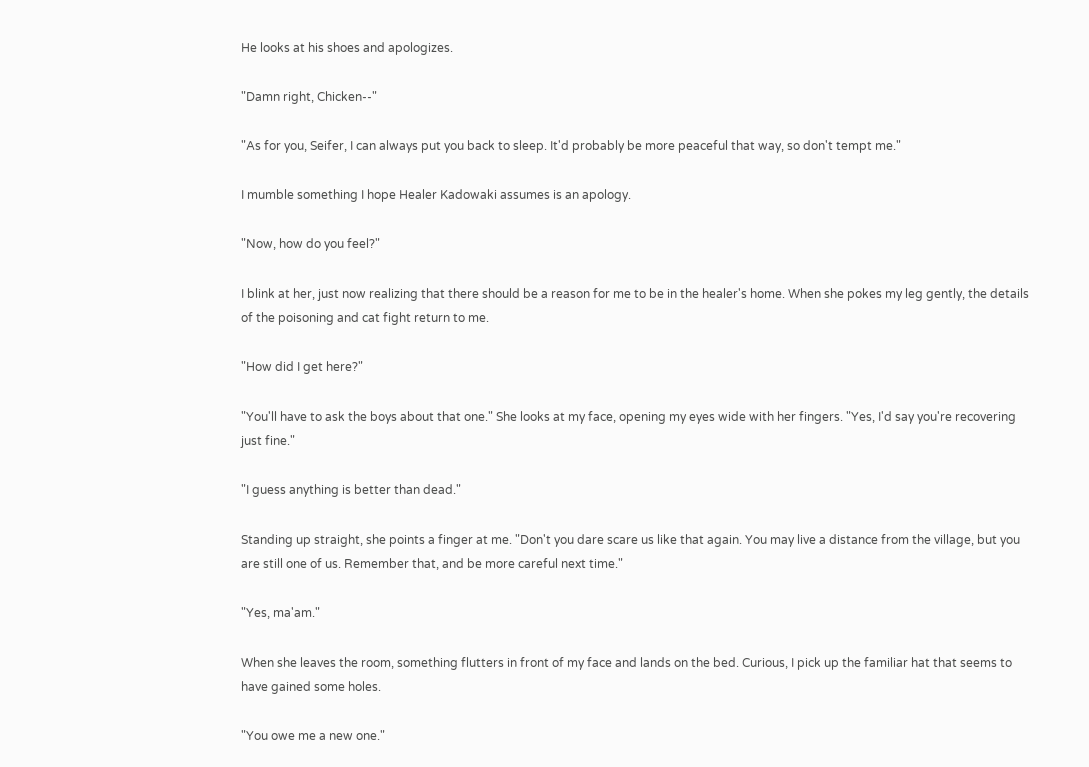He looks at his shoes and apologizes.

"Damn right, Chicken--"

"As for you, Seifer, I can always put you back to sleep. It'd probably be more peaceful that way, so don't tempt me."

I mumble something I hope Healer Kadowaki assumes is an apology.

"Now, how do you feel?"

I blink at her, just now realizing that there should be a reason for me to be in the healer's home. When she pokes my leg gently, the details of the poisoning and cat fight return to me.

"How did I get here?"

"You'll have to ask the boys about that one." She looks at my face, opening my eyes wide with her fingers. "Yes, I'd say you're recovering just fine."

"I guess anything is better than dead."

Standing up straight, she points a finger at me. "Don't you dare scare us like that again. You may live a distance from the village, but you are still one of us. Remember that, and be more careful next time."

"Yes, ma'am."

When she leaves the room, something flutters in front of my face and lands on the bed. Curious, I pick up the familiar hat that seems to have gained some holes.

"You owe me a new one."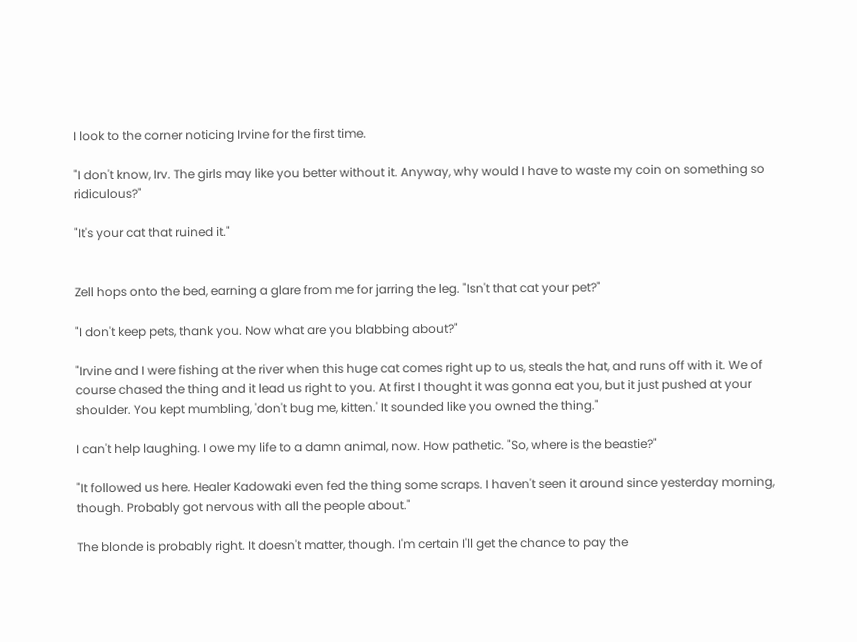I look to the corner noticing Irvine for the first time.

"I don't know, Irv. The girls may like you better without it. Anyway, why would I have to waste my coin on something so ridiculous?"

"It's your cat that ruined it."


Zell hops onto the bed, earning a glare from me for jarring the leg. "Isn't that cat your pet?"

"I don't keep pets, thank you. Now what are you blabbing about?"

"Irvine and I were fishing at the river when this huge cat comes right up to us, steals the hat, and runs off with it. We of course chased the thing and it lead us right to you. At first I thought it was gonna eat you, but it just pushed at your shoulder. You kept mumbling, 'don't bug me, kitten.' It sounded like you owned the thing."

I can't help laughing. I owe my life to a damn animal, now. How pathetic. "So, where is the beastie?"

"It followed us here. Healer Kadowaki even fed the thing some scraps. I haven't seen it around since yesterday morning, though. Probably got nervous with all the people about."

The blonde is probably right. It doesn't matter, though. I'm certain I'll get the chance to pay the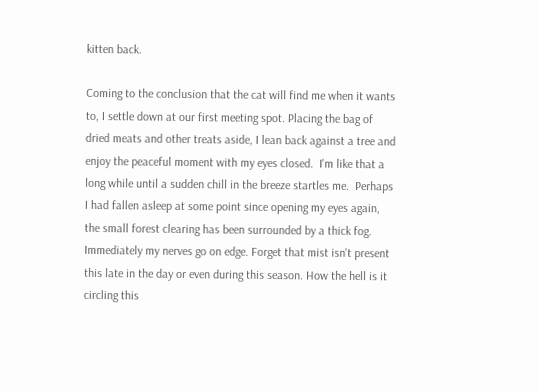kitten back.

Coming to the conclusion that the cat will find me when it wants to, I settle down at our first meeting spot. Placing the bag of dried meats and other treats aside, I lean back against a tree and enjoy the peaceful moment with my eyes closed.  I'm like that a long while until a sudden chill in the breeze startles me.  Perhaps I had fallen asleep at some point since opening my eyes again, the small forest clearing has been surrounded by a thick fog. Immediately my nerves go on edge. Forget that mist isn't present this late in the day or even during this season. How the hell is it circling this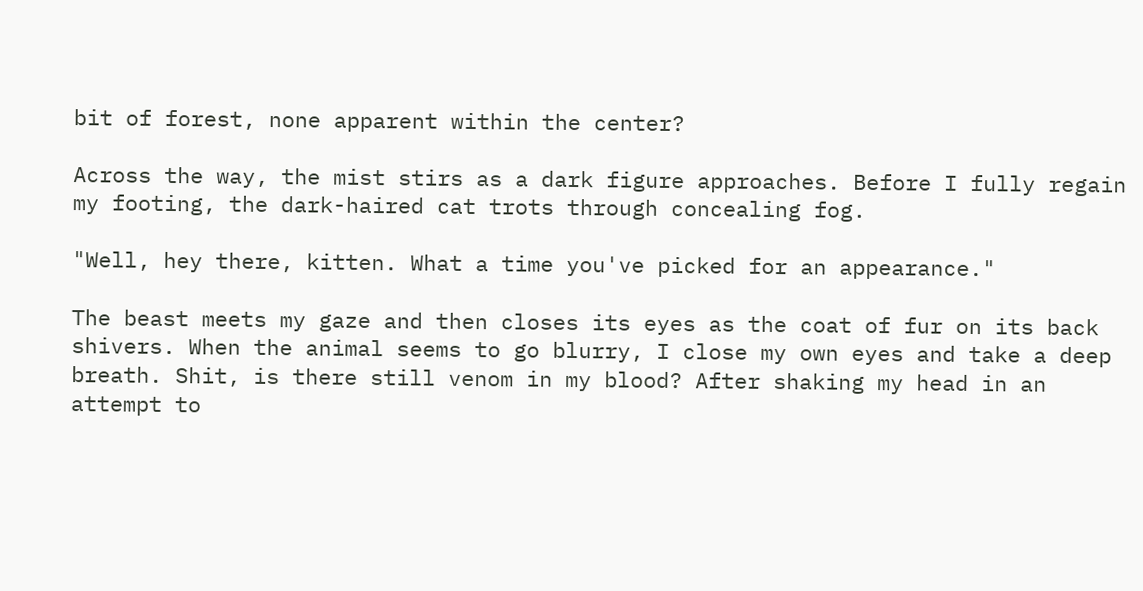bit of forest, none apparent within the center?

Across the way, the mist stirs as a dark figure approaches. Before I fully regain my footing, the dark-haired cat trots through concealing fog.

"Well, hey there, kitten. What a time you've picked for an appearance."

The beast meets my gaze and then closes its eyes as the coat of fur on its back shivers. When the animal seems to go blurry, I close my own eyes and take a deep breath. Shit, is there still venom in my blood? After shaking my head in an attempt to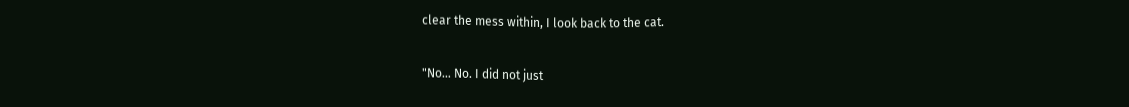clear the mess within, I look back to the cat.

"No… No. I did not just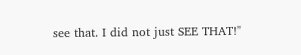see that. I did not just SEE THAT!"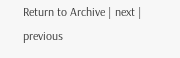Return to Archive | next | previous